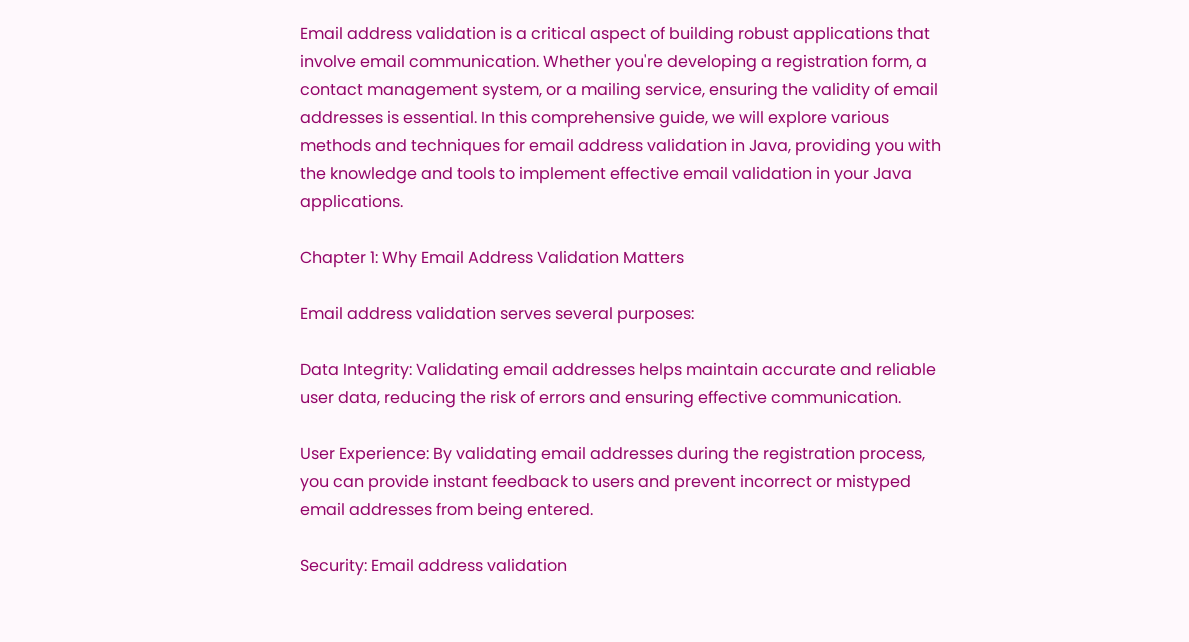Email address validation is a critical aspect of building robust applications that involve email communication. Whether you're developing a registration form, a contact management system, or a mailing service, ensuring the validity of email addresses is essential. In this comprehensive guide, we will explore various methods and techniques for email address validation in Java, providing you with the knowledge and tools to implement effective email validation in your Java applications.

Chapter 1: Why Email Address Validation Matters

Email address validation serves several purposes:

Data Integrity: Validating email addresses helps maintain accurate and reliable user data, reducing the risk of errors and ensuring effective communication.

User Experience: By validating email addresses during the registration process, you can provide instant feedback to users and prevent incorrect or mistyped email addresses from being entered.

Security: Email address validation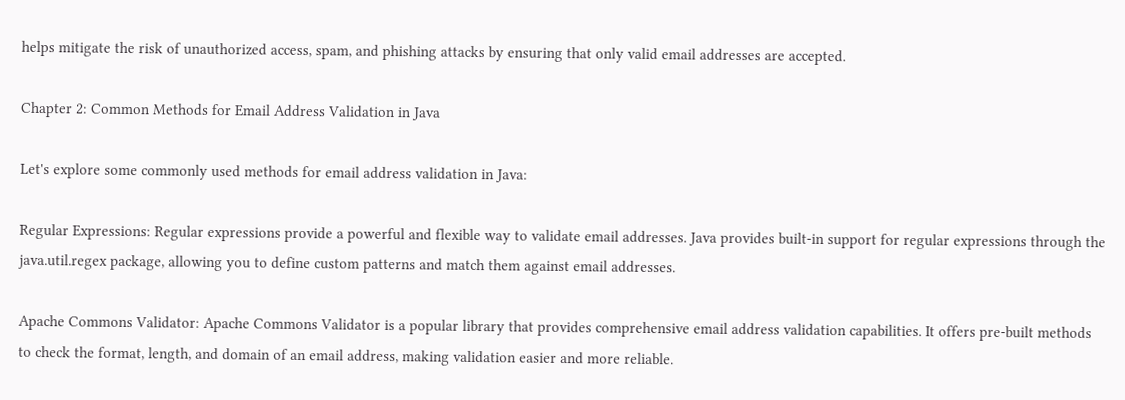helps mitigate the risk of unauthorized access, spam, and phishing attacks by ensuring that only valid email addresses are accepted.

Chapter 2: Common Methods for Email Address Validation in Java

Let's explore some commonly used methods for email address validation in Java:

Regular Expressions: Regular expressions provide a powerful and flexible way to validate email addresses. Java provides built-in support for regular expressions through the java.util.regex package, allowing you to define custom patterns and match them against email addresses.

Apache Commons Validator: Apache Commons Validator is a popular library that provides comprehensive email address validation capabilities. It offers pre-built methods to check the format, length, and domain of an email address, making validation easier and more reliable.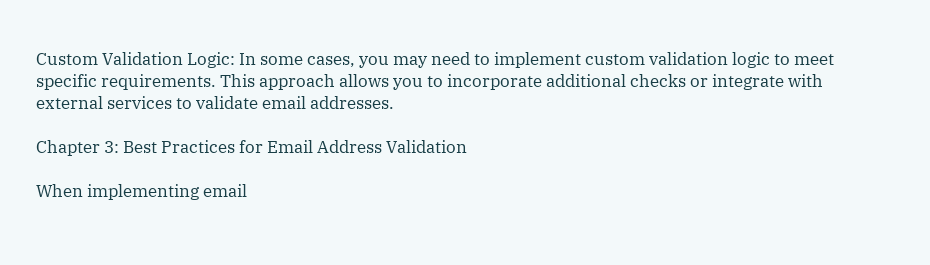Custom Validation Logic: In some cases, you may need to implement custom validation logic to meet specific requirements. This approach allows you to incorporate additional checks or integrate with external services to validate email addresses.

Chapter 3: Best Practices for Email Address Validation

When implementing email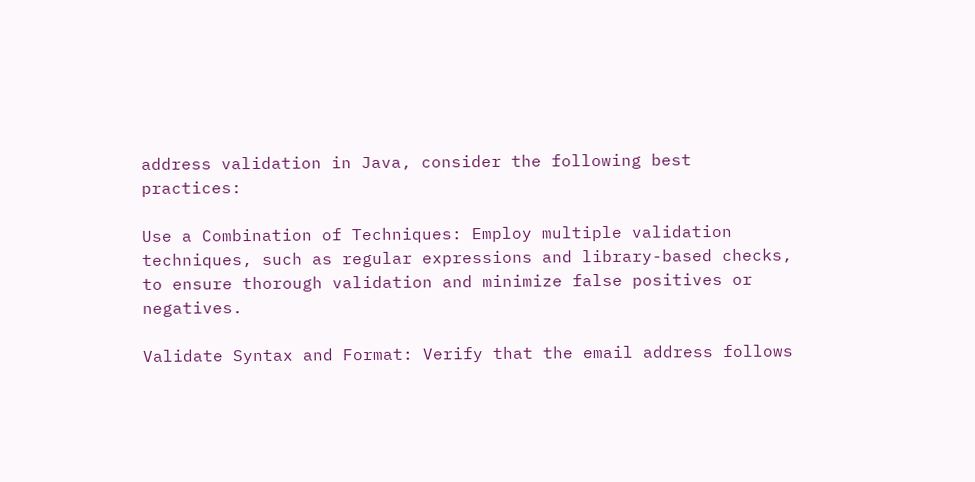address validation in Java, consider the following best practices:

Use a Combination of Techniques: Employ multiple validation techniques, such as regular expressions and library-based checks, to ensure thorough validation and minimize false positives or negatives.

Validate Syntax and Format: Verify that the email address follows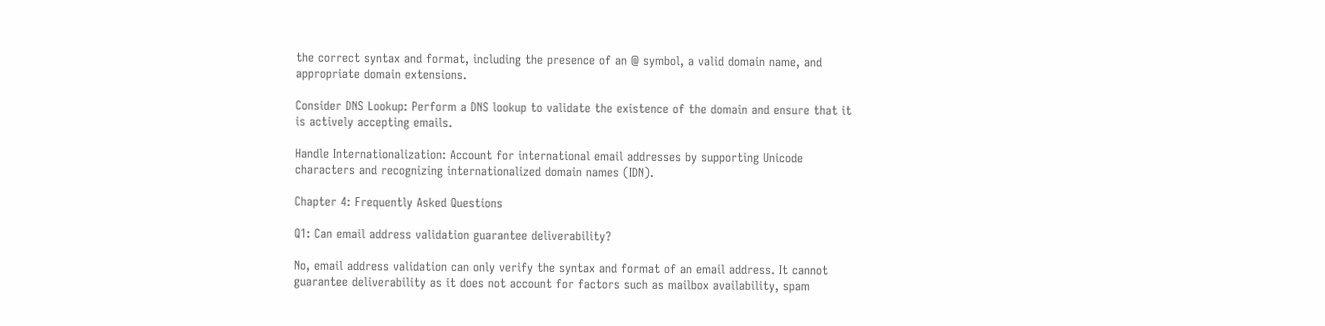the correct syntax and format, including the presence of an @ symbol, a valid domain name, and appropriate domain extensions.

Consider DNS Lookup: Perform a DNS lookup to validate the existence of the domain and ensure that it is actively accepting emails.

Handle Internationalization: Account for international email addresses by supporting Unicode characters and recognizing internationalized domain names (IDN).

Chapter 4: Frequently Asked Questions

Q1: Can email address validation guarantee deliverability?

No, email address validation can only verify the syntax and format of an email address. It cannot guarantee deliverability as it does not account for factors such as mailbox availability, spam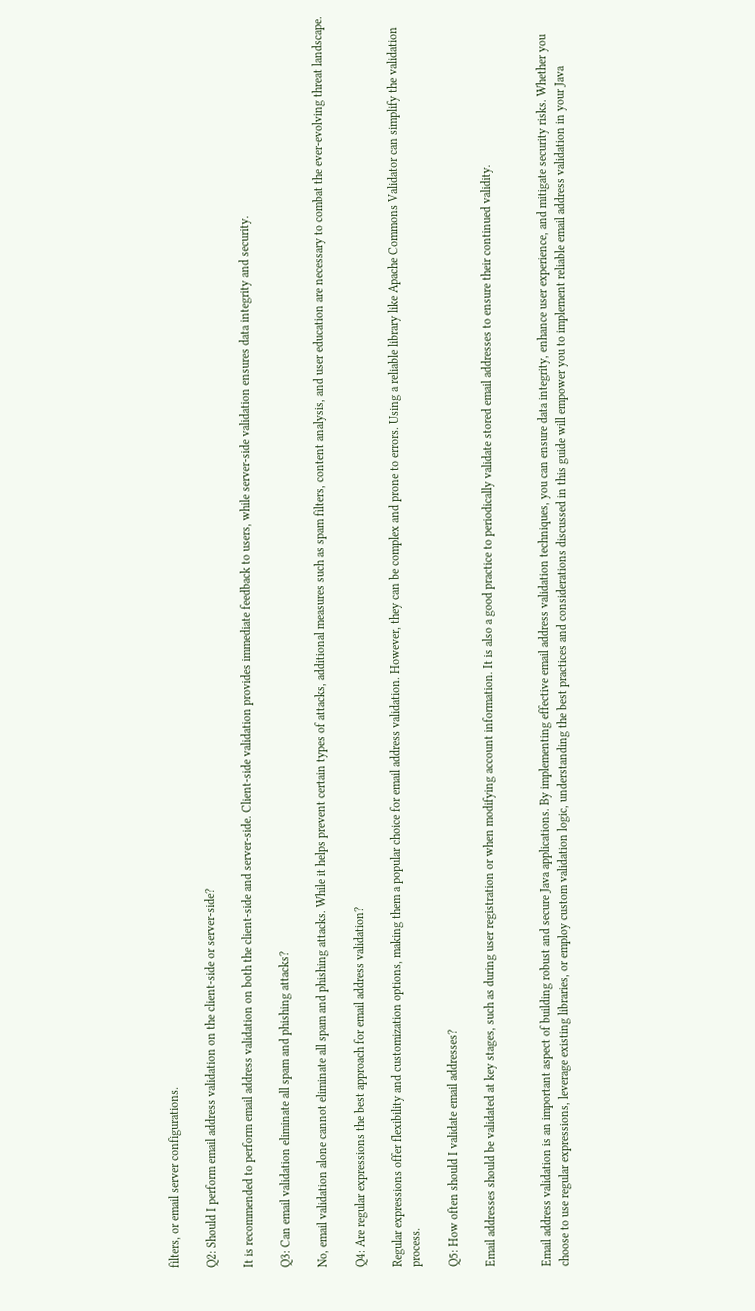filters, or email server configurations.

Q2: Should I perform email address validation on the client-side or server-side?

It is recommended to perform email address validation on both the client-side and server-side. Client-side validation provides immediate feedback to users, while server-side validation ensures data integrity and security.

Q3: Can email validation eliminate all spam and phishing attacks?

No, email validation alone cannot eliminate all spam and phishing attacks. While it helps prevent certain types of attacks, additional measures such as spam filters, content analysis, and user education are necessary to combat the ever-evolving threat landscape.

Q4: Are regular expressions the best approach for email address validation?

Regular expressions offer flexibility and customization options, making them a popular choice for email address validation. However, they can be complex and prone to errors. Using a reliable library like Apache Commons Validator can simplify the validation process.

Q5: How often should I validate email addresses?

Email addresses should be validated at key stages, such as during user registration or when modifying account information. It is also a good practice to periodically validate stored email addresses to ensure their continued validity.


Email address validation is an important aspect of building robust and secure Java applications. By implementing effective email address validation techniques, you can ensure data integrity, enhance user experience, and mitigate security risks. Whether you choose to use regular expressions, leverage existing libraries, or employ custom validation logic, understanding the best practices and considerations discussed in this guide will empower you to implement reliable email address validation in your Java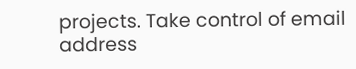projects. Take control of email address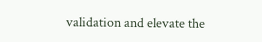validation and elevate the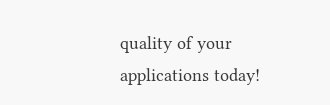quality of your applications today!